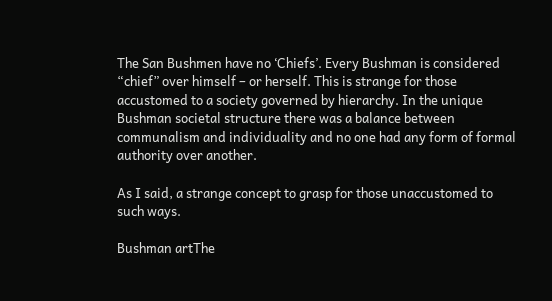The San Bushmen have no ‘Chiefs’. Every Bushman is considered “chief” over himself – or herself. This is strange for those accustomed to a society governed by hierarchy. In the unique Bushman societal structure there was a balance between communalism and individuality and no one had any form of formal authority over another.

As I said, a strange concept to grasp for those unaccustomed to such ways.

Bushman artThe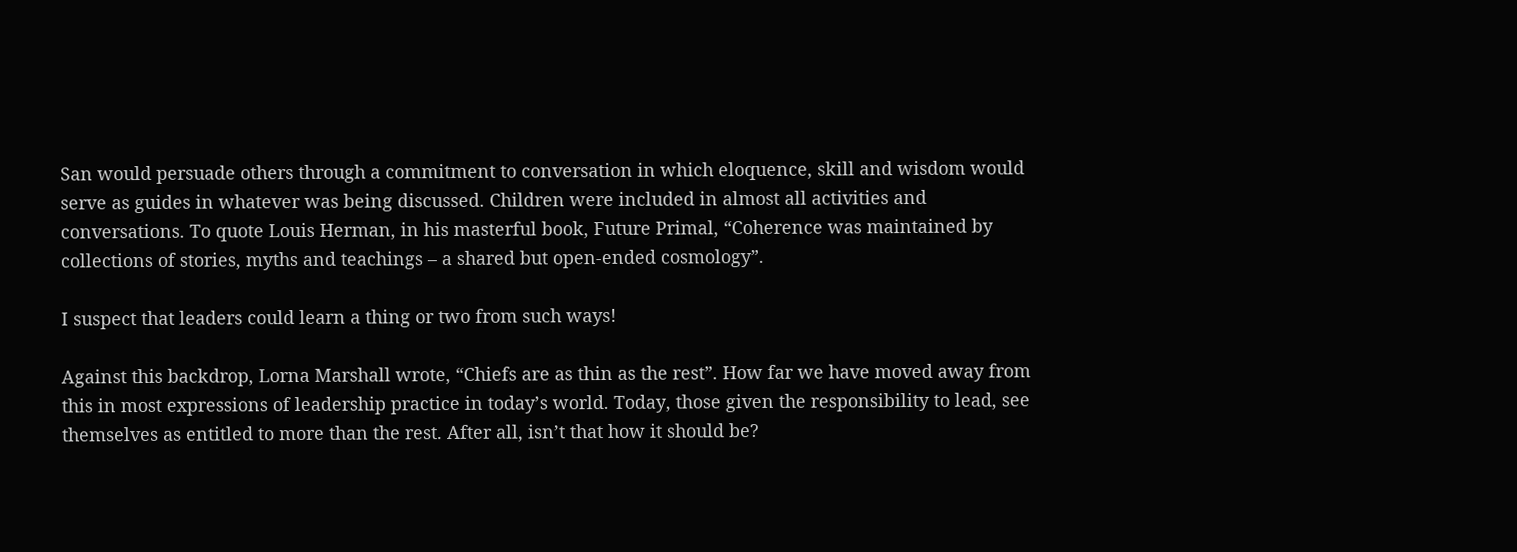San would persuade others through a commitment to conversation in which eloquence, skill and wisdom would serve as guides in whatever was being discussed. Children were included in almost all activities and conversations. To quote Louis Herman, in his masterful book, Future Primal, “Coherence was maintained by collections of stories, myths and teachings – a shared but open-ended cosmology”.

I suspect that leaders could learn a thing or two from such ways!

Against this backdrop, Lorna Marshall wrote, “Chiefs are as thin as the rest”. How far we have moved away from this in most expressions of leadership practice in today’s world. Today, those given the responsibility to lead, see themselves as entitled to more than the rest. After all, isn’t that how it should be?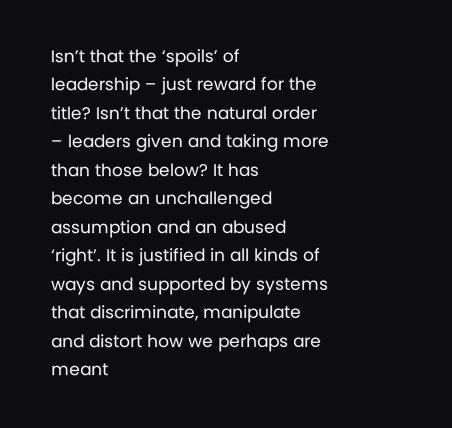Isn’t that the ‘spoils’ of leadership – just reward for the title? Isn’t that the natural order – leaders given and taking more than those below? It has become an unchallenged assumption and an abused ‘right’. It is justified in all kinds of ways and supported by systems that discriminate, manipulate and distort how we perhaps are meant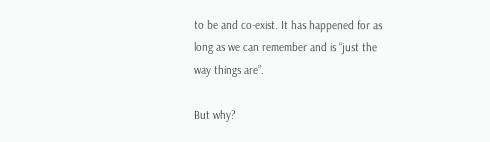to be and co-exist. It has happened for as long as we can remember and is “just the way things are”.

But why?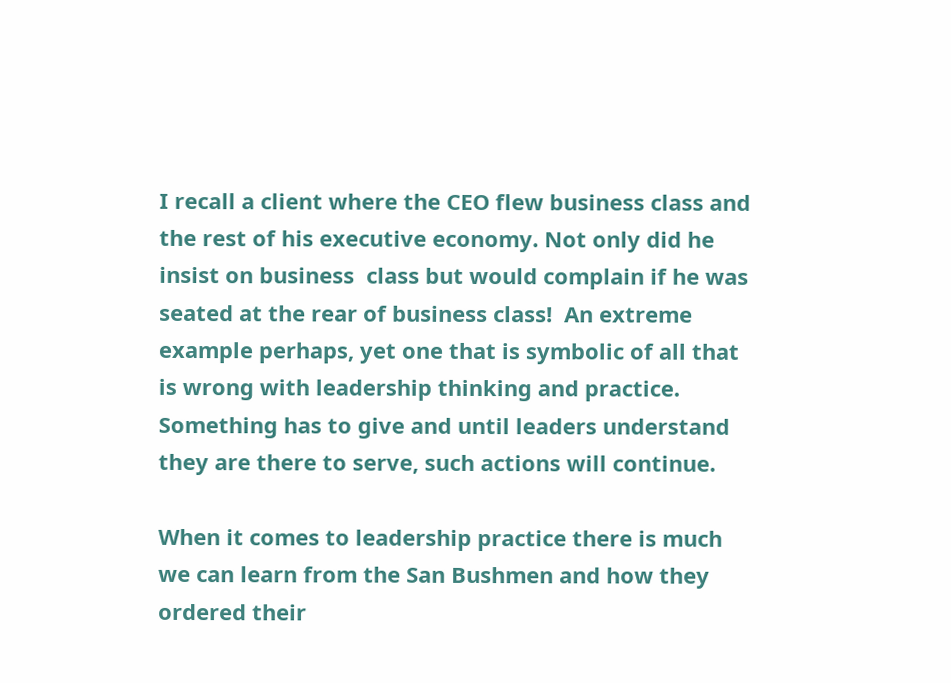I recall a client where the CEO flew business class and the rest of his executive economy. Not only did he insist on business  class but would complain if he was seated at the rear of business class!  An extreme example perhaps, yet one that is symbolic of all that is wrong with leadership thinking and practice. Something has to give and until leaders understand they are there to serve, such actions will continue.

When it comes to leadership practice there is much we can learn from the San Bushmen and how they ordered their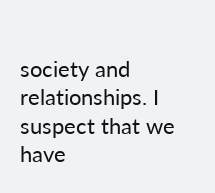society and relationships. I suspect that we have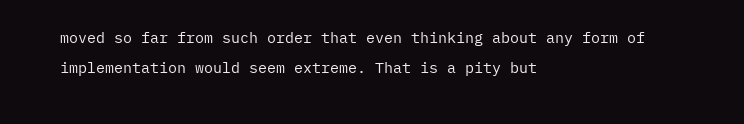moved so far from such order that even thinking about any form of implementation would seem extreme. That is a pity but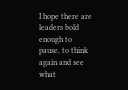I hope there are leaders bold enough to pause, to think again and see what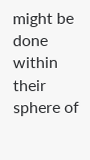might be done within their sphere of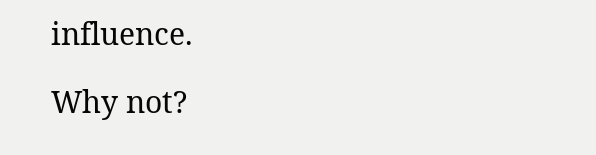influence.

Why not?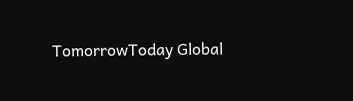TomorrowToday Global